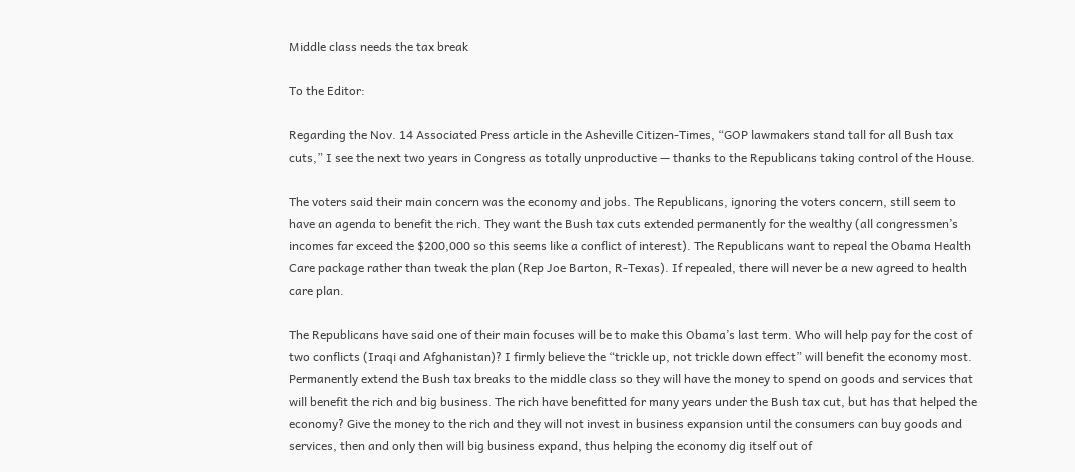Middle class needs the tax break

To the Editor:

Regarding the Nov. 14 Associated Press article in the Asheville Citizen-Times, “GOP lawmakers stand tall for all Bush tax cuts,” I see the next two years in Congress as totally unproductive — thanks to the Republicans taking control of the House.

The voters said their main concern was the economy and jobs. The Republicans, ignoring the voters concern, still seem to have an agenda to benefit the rich. They want the Bush tax cuts extended permanently for the wealthy (all congressmen’s incomes far exceed the $200,000 so this seems like a conflict of interest). The Republicans want to repeal the Obama Health Care package rather than tweak the plan (Rep Joe Barton, R-Texas). If repealed, there will never be a new agreed to health care plan.

The Republicans have said one of their main focuses will be to make this Obama’s last term. Who will help pay for the cost of two conflicts (Iraqi and Afghanistan)? I firmly believe the “trickle up, not trickle down effect” will benefit the economy most. Permanently extend the Bush tax breaks to the middle class so they will have the money to spend on goods and services that will benefit the rich and big business. The rich have benefitted for many years under the Bush tax cut, but has that helped the economy? Give the money to the rich and they will not invest in business expansion until the consumers can buy goods and services, then and only then will big business expand, thus helping the economy dig itself out of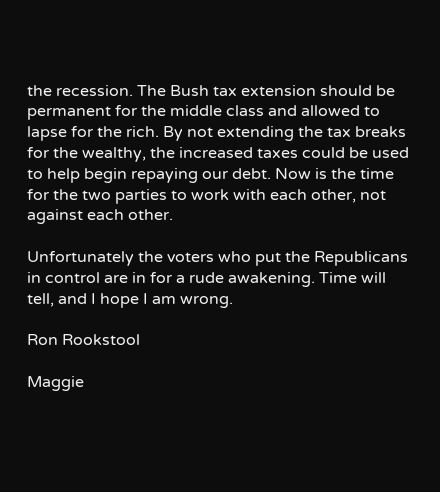the recession. The Bush tax extension should be permanent for the middle class and allowed to lapse for the rich. By not extending the tax breaks for the wealthy, the increased taxes could be used to help begin repaying our debt. Now is the time for the two parties to work with each other, not against each other.

Unfortunately the voters who put the Republicans in control are in for a rude awakening. Time will tell, and I hope I am wrong.

Ron Rookstool

Maggie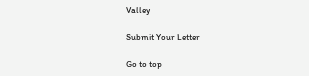Valley

Submit Your Letter

Go to top